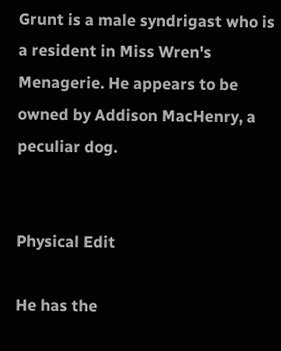Grunt is a male syndrigast who is a resident in Miss Wren's Menagerie. He appears to be owned by Addison MacHenry, a peculiar dog.


Physical Edit

He has the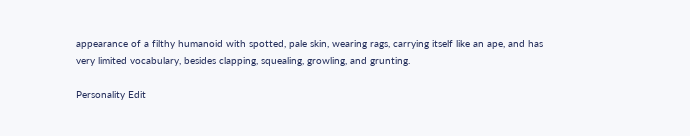appearance of a filthy humanoid with spotted, pale skin, wearing rags, carrying itself like an ape, and has very limited vocabulary, besides clapping, squealing, growling, and grunting.

Personality Edit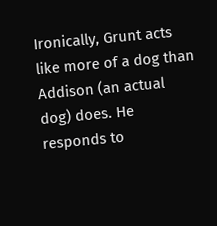Ironically, Grunt acts like more of a dog than Addison (an actual dog) does. He responds to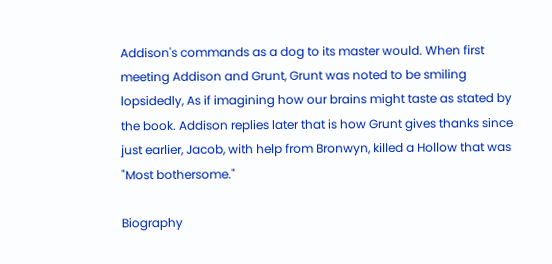Addison's commands as a dog to its master would. When first meeting Addison and Grunt, Grunt was noted to be smiling lopsidedly, As if imagining how our brains might taste as stated by the book. Addison replies later that is how Grunt gives thanks since just earlier, Jacob, with help from Bronwyn, killed a Hollow that was "Most bothersome."

Biography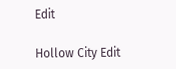Edit

Hollow City Edit